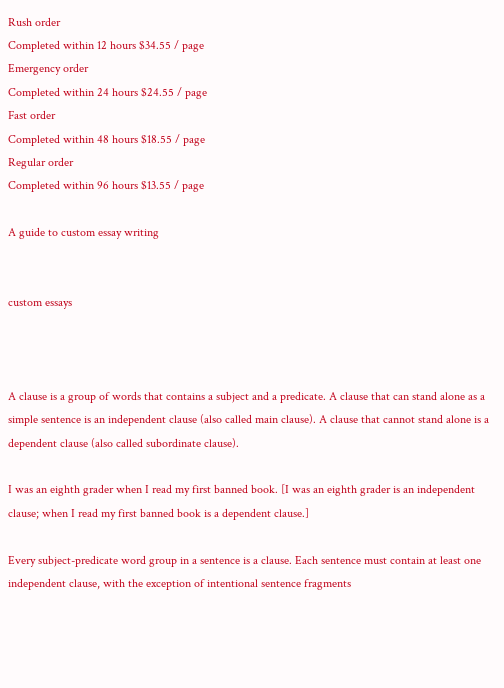Rush order
Completed within 12 hours $34.55 / page
Emergency order
Completed within 24 hours $24.55 / page
Fast order
Completed within 48 hours $18.55 / page
Regular order
Completed within 96 hours $13.55 / page

A guide to custom essay writing


custom essays



A clause is a group of words that contains a subject and a predicate. A clause that can stand alone as a simple sentence is an independent clause (also called main clause). A clause that cannot stand alone is a dependent clause (also called subordinate clause).

I was an eighth grader when I read my first banned book. [I was an eighth grader is an independent clause; when I read my first banned book is a dependent clause.]

Every subject-predicate word group in a sentence is a clause. Each sentence must contain at least one independent clause, with the exception of intentional sentence fragments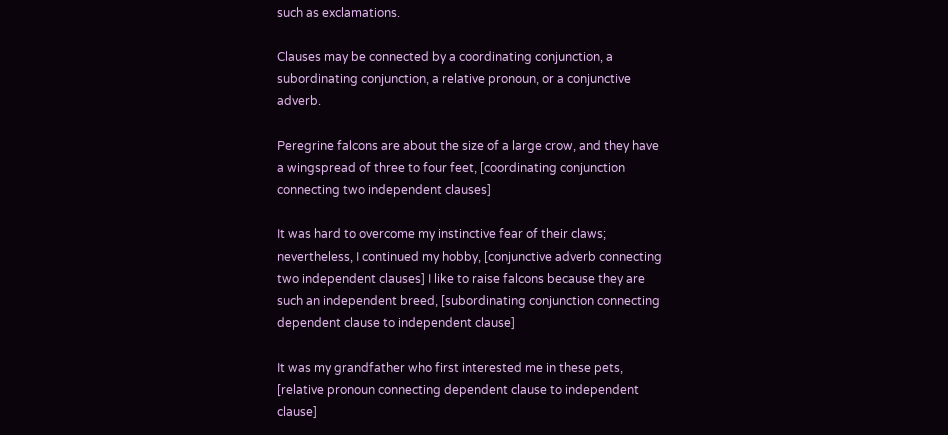such as exclamations.

Clauses may be connected by a coordinating conjunction, a subordinating conjunction, a relative pronoun, or a conjunctive adverb.

Peregrine falcons are about the size of a large crow, and they have a wingspread of three to four feet, [coordinating conjunction connecting two independent clauses]

It was hard to overcome my instinctive fear of their claws; nevertheless, I continued my hobby, [conjunctive adverb connecting two independent clauses] I like to raise falcons because they are such an independent breed, [subordinating conjunction connecting dependent clause to independent clause]

It was my grandfather who first interested me in these pets, [relative pronoun connecting dependent clause to independent clause]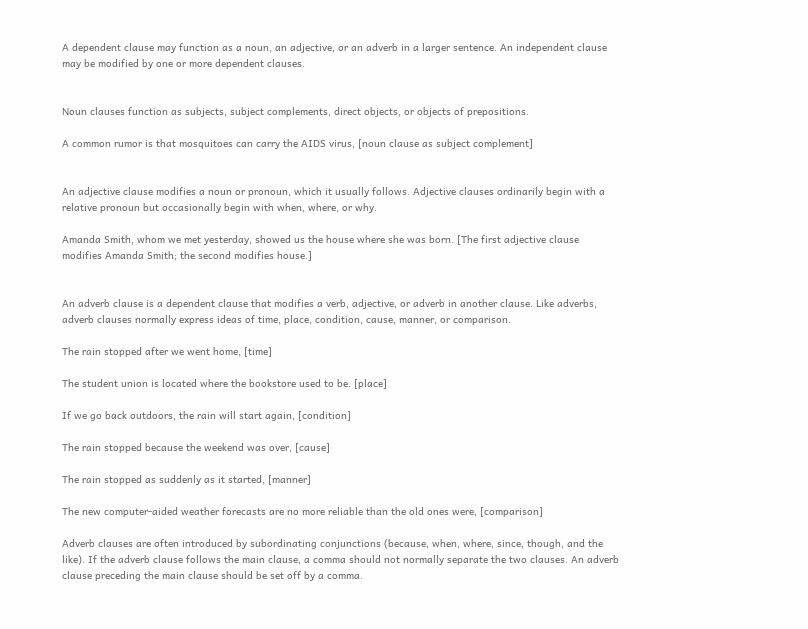A dependent clause may function as a noun, an adjective, or an adverb in a larger sentence. An independent clause may be modified by one or more dependent clauses.


Noun clauses function as subjects, subject complements, direct objects, or objects of prepositions.

A common rumor is that mosquitoes can carry the AIDS virus, [noun clause as subject complement]


An adjective clause modifies a noun or pronoun, which it usually follows. Adjective clauses ordinarily begin with a relative pronoun but occasionally begin with when, where, or why.

Amanda Smith, whom we met yesterday, showed us the house where she was born. [The first adjective clause modifies Amanda Smith; the second modifies house.]


An adverb clause is a dependent clause that modifies a verb, adjective, or adverb in another clause. Like adverbs, adverb clauses normally express ideas of time, place, condition, cause, manner, or comparison.

The rain stopped after we went home, [time]

The student union is located where the bookstore used to be. [place]

If we go back outdoors, the rain will start again, [condition]

The rain stopped because the weekend was over, [cause]

The rain stopped as suddenly as it started, [manner]

The new computer-aided weather forecasts are no more reliable than the old ones were, [comparison]

Adverb clauses are often introduced by subordinating conjunctions (because, when, where, since, though, and the like). If the adverb clause follows the main clause, a comma should not normally separate the two clauses. An adverb clause preceding the main clause should be set off by a comma.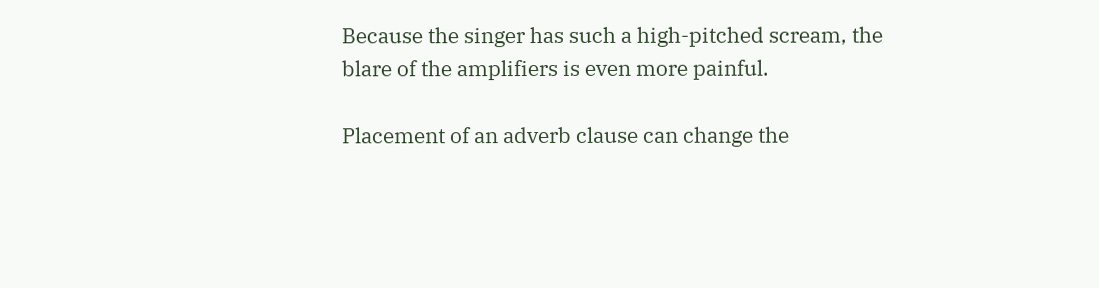Because the singer has such a high-pitched scream, the blare of the amplifiers is even more painful.

Placement of an adverb clause can change the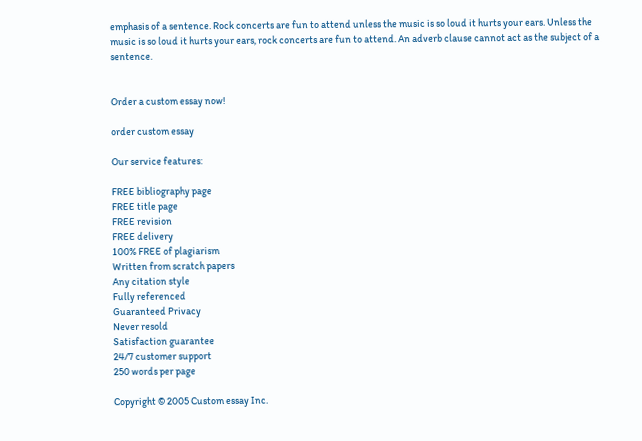emphasis of a sentence. Rock concerts are fun to attend unless the music is so loud it hurts your ears. Unless the music is so loud it hurts your ears, rock concerts are fun to attend. An adverb clause cannot act as the subject of a sentence.


Order a custom essay now!

order custom essay

Our service features:

FREE bibliography page
FREE title page
FREE revision
FREE delivery
100% FREE of plagiarism
Written from scratch papers
Any citation style
Fully referenced
Guaranteed Privacy
Never resold
Satisfaction guarantee
24/7 customer support
250 words per page

Copyright © 2005 Custom essay Inc.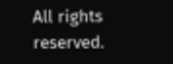All rights reserved.